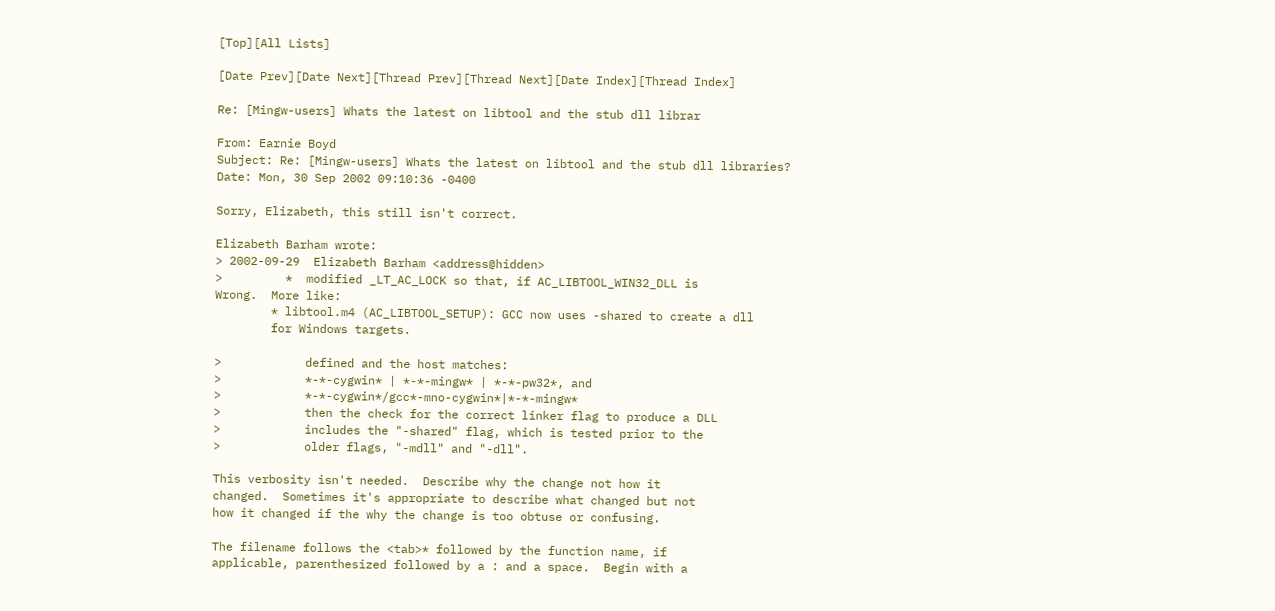[Top][All Lists]

[Date Prev][Date Next][Thread Prev][Thread Next][Date Index][Thread Index]

Re: [Mingw-users] Whats the latest on libtool and the stub dll librar

From: Earnie Boyd
Subject: Re: [Mingw-users] Whats the latest on libtool and the stub dll libraries?
Date: Mon, 30 Sep 2002 09:10:36 -0400

Sorry, Elizabeth, this still isn't correct.

Elizabeth Barham wrote:
> 2002-09-29  Elizabeth Barham <address@hidden>
>         *  modified _LT_AC_LOCK so that, if AC_LIBTOOL_WIN32_DLL is
Wrong.  More like:
        * libtool.m4 (AC_LIBTOOL_SETUP): GCC now uses -shared to create a dll
        for Windows targets.

>            defined and the host matches:
>            *-*-cygwin* | *-*-mingw* | *-*-pw32*, and
>            *-*-cygwin*/gcc*-mno-cygwin*|*-*-mingw*
>            then the check for the correct linker flag to produce a DLL
>            includes the "-shared" flag, which is tested prior to the
>            older flags, "-mdll" and "-dll".

This verbosity isn't needed.  Describe why the change not how it
changed.  Sometimes it's appropriate to describe what changed but not
how it changed if the why the change is too obtuse or confusing.

The filename follows the <tab>* followed by the function name, if
applicable, parenthesized followed by a : and a space.  Begin with a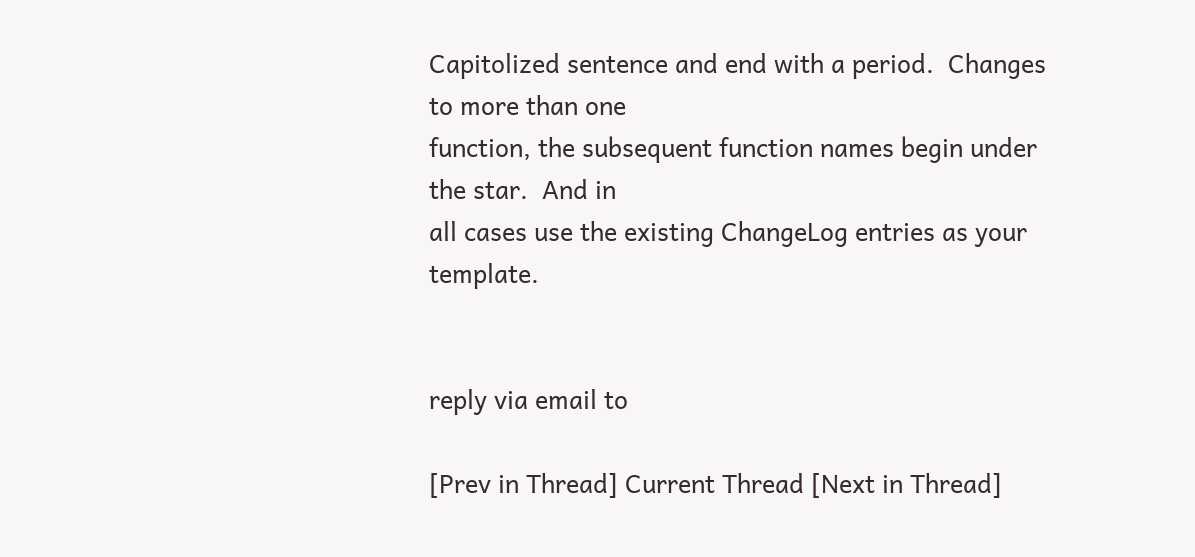Capitolized sentence and end with a period.  Changes to more than one
function, the subsequent function names begin under the star.  And in
all cases use the existing ChangeLog entries as your template.


reply via email to

[Prev in Thread] Current Thread [Next in Thread]